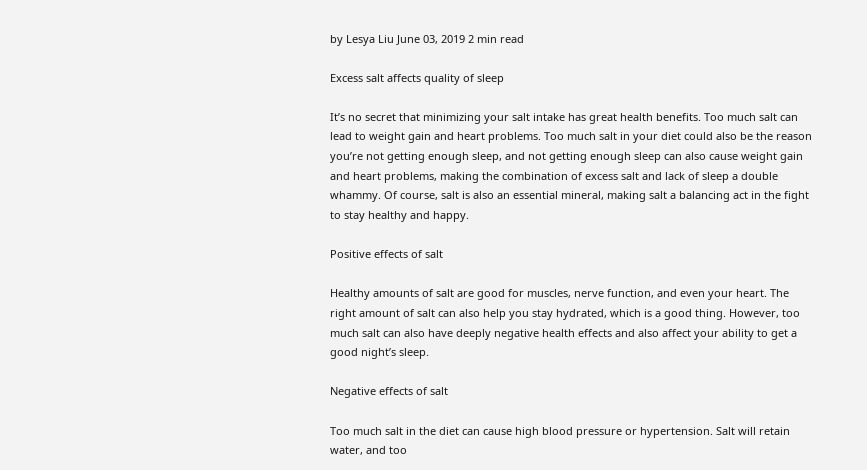by Lesya Liu June 03, 2019 2 min read

Excess salt affects quality of sleep

It’s no secret that minimizing your salt intake has great health benefits. Too much salt can lead to weight gain and heart problems. Too much salt in your diet could also be the reason you’re not getting enough sleep, and not getting enough sleep can also cause weight gain and heart problems, making the combination of excess salt and lack of sleep a double whammy. Of course, salt is also an essential mineral, making salt a balancing act in the fight to stay healthy and happy.

Positive effects of salt

Healthy amounts of salt are good for muscles, nerve function, and even your heart. The right amount of salt can also help you stay hydrated, which is a good thing. However, too much salt can also have deeply negative health effects and also affect your ability to get a good night’s sleep.

Negative effects of salt

Too much salt in the diet can cause high blood pressure or hypertension. Salt will retain water, and too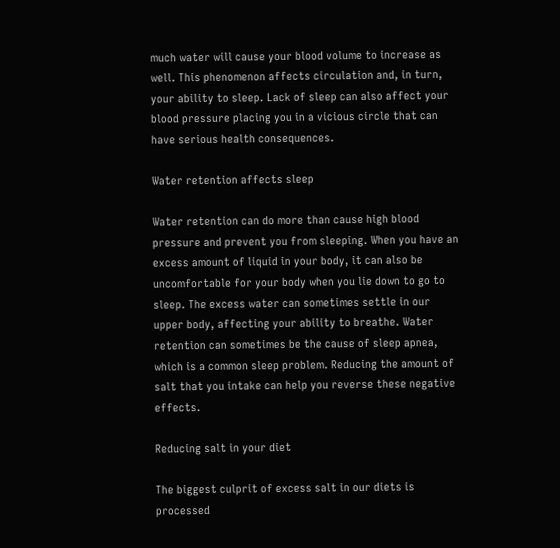much water will cause your blood volume to increase as well. This phenomenon affects circulation and, in turn, your ability to sleep. Lack of sleep can also affect your blood pressure placing you in a vicious circle that can have serious health consequences.

Water retention affects sleep

Water retention can do more than cause high blood pressure and prevent you from sleeping. When you have an excess amount of liquid in your body, it can also be uncomfortable for your body when you lie down to go to sleep. The excess water can sometimes settle in our upper body, affecting your ability to breathe. Water retention can sometimes be the cause of sleep apnea, which is a common sleep problem. Reducing the amount of salt that you intake can help you reverse these negative effects.

Reducing salt in your diet

The biggest culprit of excess salt in our diets is processed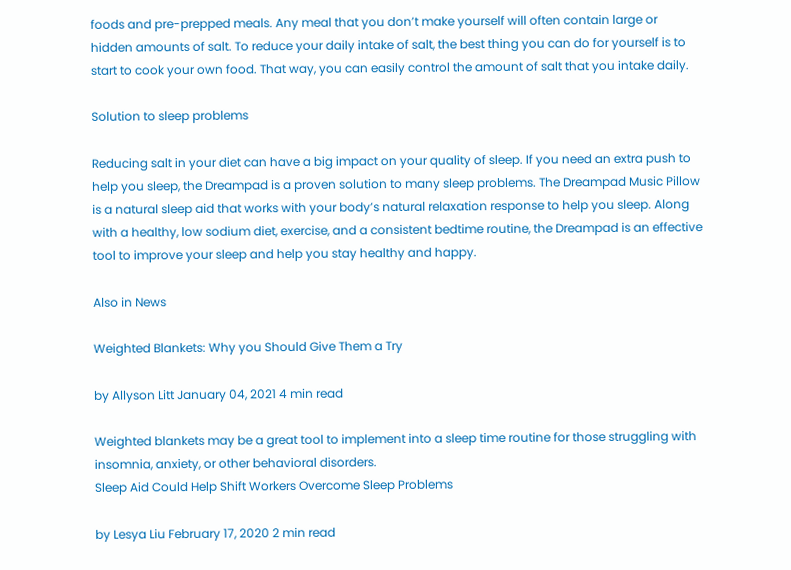foods and pre-prepped meals. Any meal that you don’t make yourself will often contain large or hidden amounts of salt. To reduce your daily intake of salt, the best thing you can do for yourself is to start to cook your own food. That way, you can easily control the amount of salt that you intake daily.

Solution to sleep problems

Reducing salt in your diet can have a big impact on your quality of sleep. If you need an extra push to help you sleep, the Dreampad is a proven solution to many sleep problems. The Dreampad Music Pillow is a natural sleep aid that works with your body’s natural relaxation response to help you sleep. Along with a healthy, low sodium diet, exercise, and a consistent bedtime routine, the Dreampad is an effective tool to improve your sleep and help you stay healthy and happy.

Also in News

Weighted Blankets: Why you Should Give Them a Try

by Allyson Litt January 04, 2021 4 min read

Weighted blankets may be a great tool to implement into a sleep time routine for those struggling with insomnia, anxiety, or other behavioral disorders.
Sleep Aid Could Help Shift Workers Overcome Sleep Problems

by Lesya Liu February 17, 2020 2 min read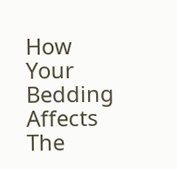How Your Bedding Affects The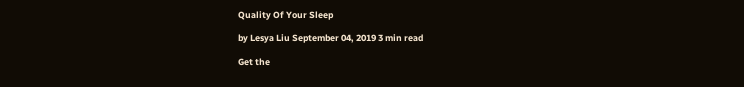Quality Of Your Sleep

by Lesya Liu September 04, 2019 3 min read

Get the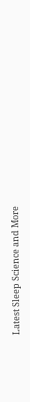Latest Sleep Science and More